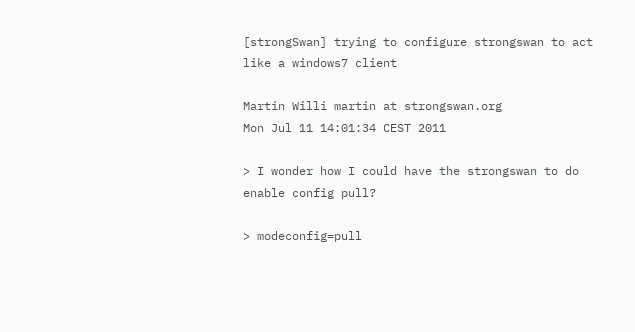[strongSwan] trying to configure strongswan to act like a windows7 client

Martin Willi martin at strongswan.org
Mon Jul 11 14:01:34 CEST 2011

> I wonder how I could have the strongswan to do enable config pull?

> modeconfig=pull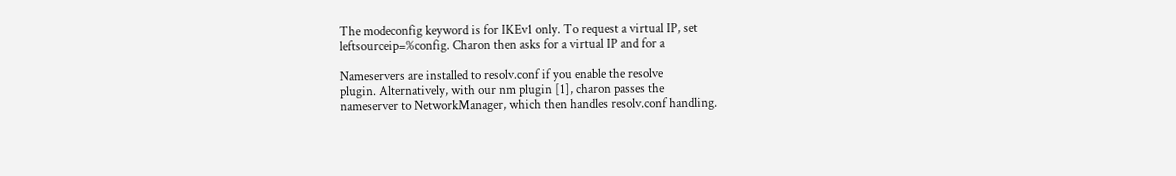The modeconfig keyword is for IKEv1 only. To request a virtual IP, set
leftsourceip=%config. Charon then asks for a virtual IP and for a

Nameservers are installed to resolv.conf if you enable the resolve
plugin. Alternatively, with our nm plugin [1], charon passes the
nameserver to NetworkManager, which then handles resolv.conf handling.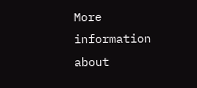More information about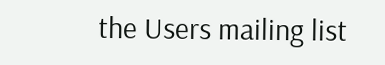the Users mailing list